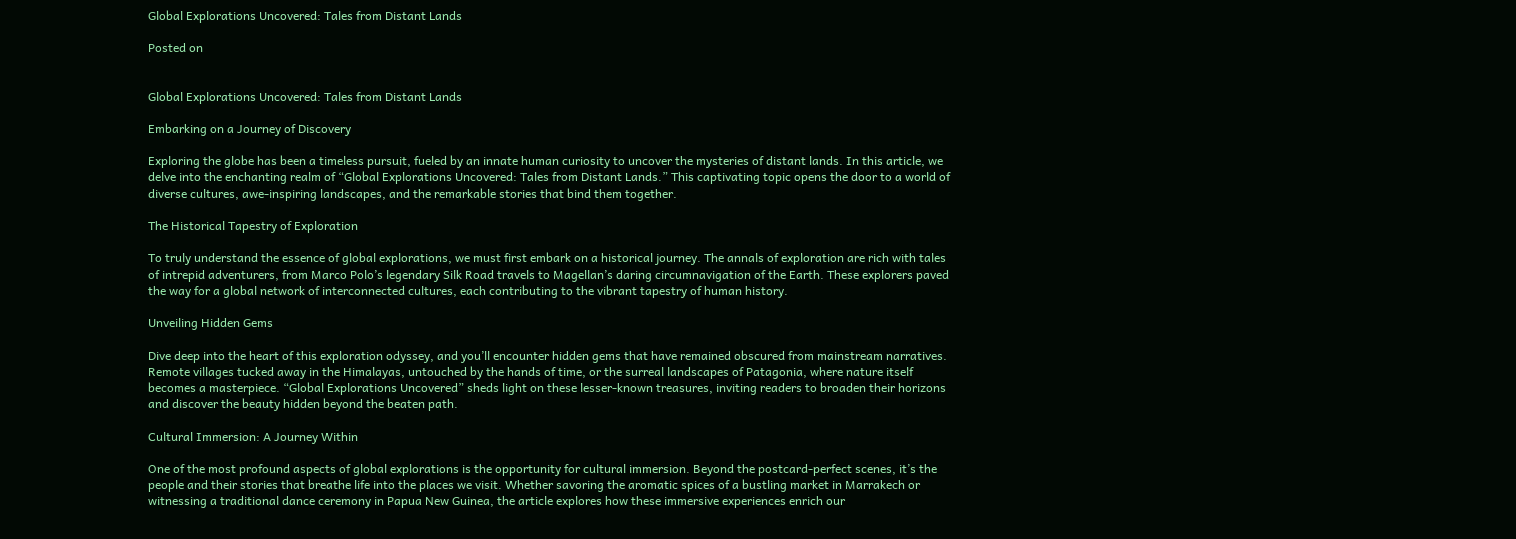Global Explorations Uncovered: Tales from Distant Lands

Posted on


Global Explorations Uncovered: Tales from Distant Lands

Embarking on a Journey of Discovery

Exploring the globe has been a timeless pursuit, fueled by an innate human curiosity to uncover the mysteries of distant lands. In this article, we delve into the enchanting realm of “Global Explorations Uncovered: Tales from Distant Lands.” This captivating topic opens the door to a world of diverse cultures, awe-inspiring landscapes, and the remarkable stories that bind them together.

The Historical Tapestry of Exploration

To truly understand the essence of global explorations, we must first embark on a historical journey. The annals of exploration are rich with tales of intrepid adventurers, from Marco Polo’s legendary Silk Road travels to Magellan’s daring circumnavigation of the Earth. These explorers paved the way for a global network of interconnected cultures, each contributing to the vibrant tapestry of human history.

Unveiling Hidden Gems

Dive deep into the heart of this exploration odyssey, and you’ll encounter hidden gems that have remained obscured from mainstream narratives. Remote villages tucked away in the Himalayas, untouched by the hands of time, or the surreal landscapes of Patagonia, where nature itself becomes a masterpiece. “Global Explorations Uncovered” sheds light on these lesser-known treasures, inviting readers to broaden their horizons and discover the beauty hidden beyond the beaten path.

Cultural Immersion: A Journey Within

One of the most profound aspects of global explorations is the opportunity for cultural immersion. Beyond the postcard-perfect scenes, it’s the people and their stories that breathe life into the places we visit. Whether savoring the aromatic spices of a bustling market in Marrakech or witnessing a traditional dance ceremony in Papua New Guinea, the article explores how these immersive experiences enrich our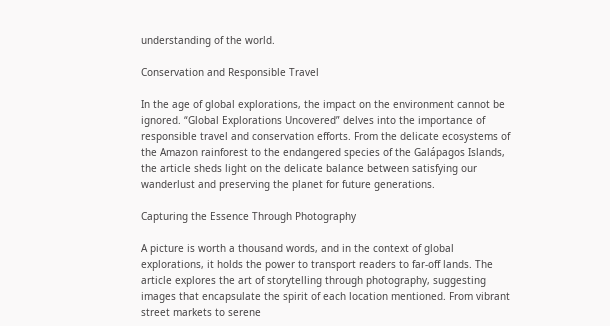understanding of the world.

Conservation and Responsible Travel

In the age of global explorations, the impact on the environment cannot be ignored. “Global Explorations Uncovered” delves into the importance of responsible travel and conservation efforts. From the delicate ecosystems of the Amazon rainforest to the endangered species of the Galápagos Islands, the article sheds light on the delicate balance between satisfying our wanderlust and preserving the planet for future generations.

Capturing the Essence Through Photography

A picture is worth a thousand words, and in the context of global explorations, it holds the power to transport readers to far-off lands. The article explores the art of storytelling through photography, suggesting images that encapsulate the spirit of each location mentioned. From vibrant street markets to serene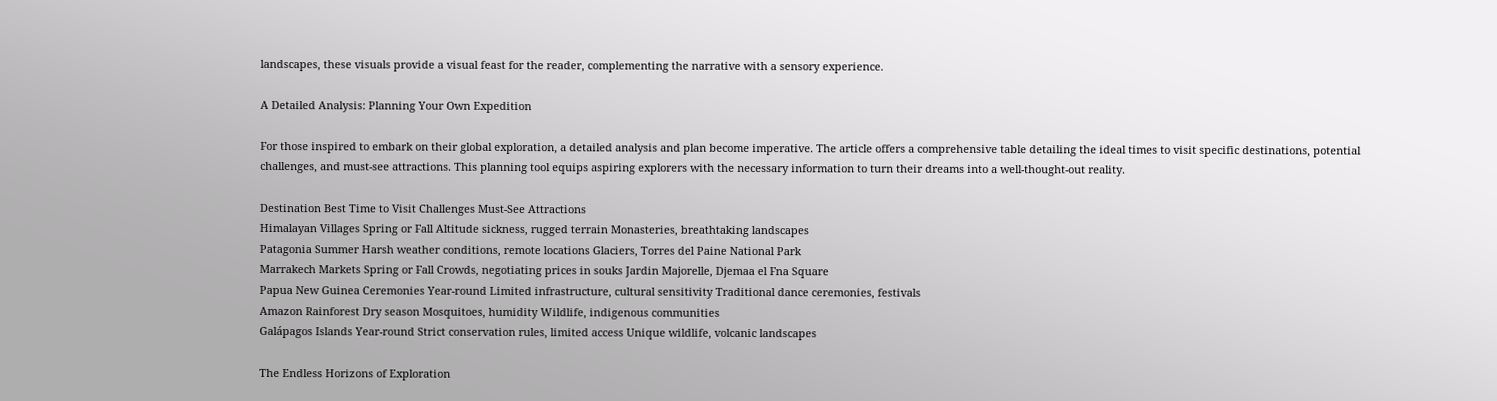landscapes, these visuals provide a visual feast for the reader, complementing the narrative with a sensory experience.

A Detailed Analysis: Planning Your Own Expedition

For those inspired to embark on their global exploration, a detailed analysis and plan become imperative. The article offers a comprehensive table detailing the ideal times to visit specific destinations, potential challenges, and must-see attractions. This planning tool equips aspiring explorers with the necessary information to turn their dreams into a well-thought-out reality.

Destination Best Time to Visit Challenges Must-See Attractions
Himalayan Villages Spring or Fall Altitude sickness, rugged terrain Monasteries, breathtaking landscapes
Patagonia Summer Harsh weather conditions, remote locations Glaciers, Torres del Paine National Park
Marrakech Markets Spring or Fall Crowds, negotiating prices in souks Jardin Majorelle, Djemaa el Fna Square
Papua New Guinea Ceremonies Year-round Limited infrastructure, cultural sensitivity Traditional dance ceremonies, festivals
Amazon Rainforest Dry season Mosquitoes, humidity Wildlife, indigenous communities
Galápagos Islands Year-round Strict conservation rules, limited access Unique wildlife, volcanic landscapes

The Endless Horizons of Exploration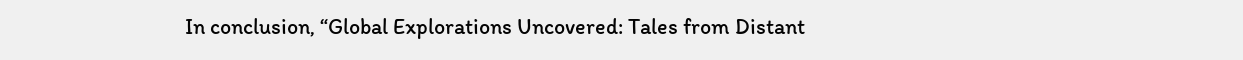In conclusion, “Global Explorations Uncovered: Tales from Distant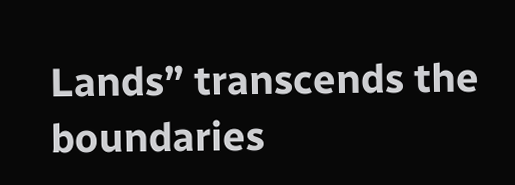Lands” transcends the boundaries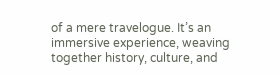of a mere travelogue. It’s an immersive experience, weaving together history, culture, and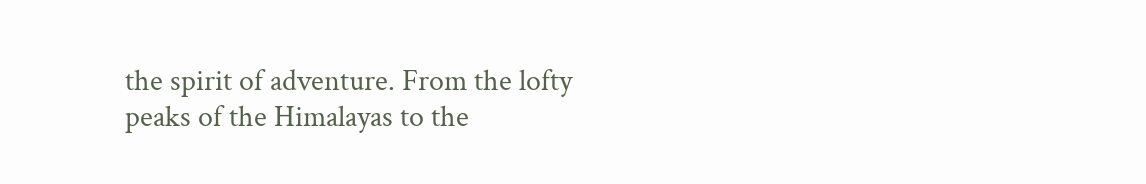the spirit of adventure. From the lofty peaks of the Himalayas to the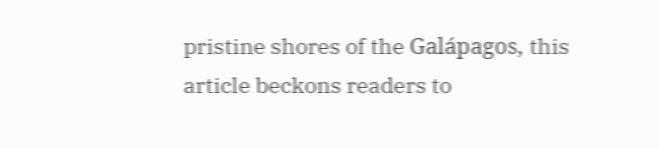pristine shores of the Galápagos, this article beckons readers to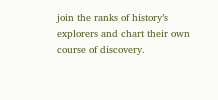join the ranks of history’s explorers and chart their own course of discovery.